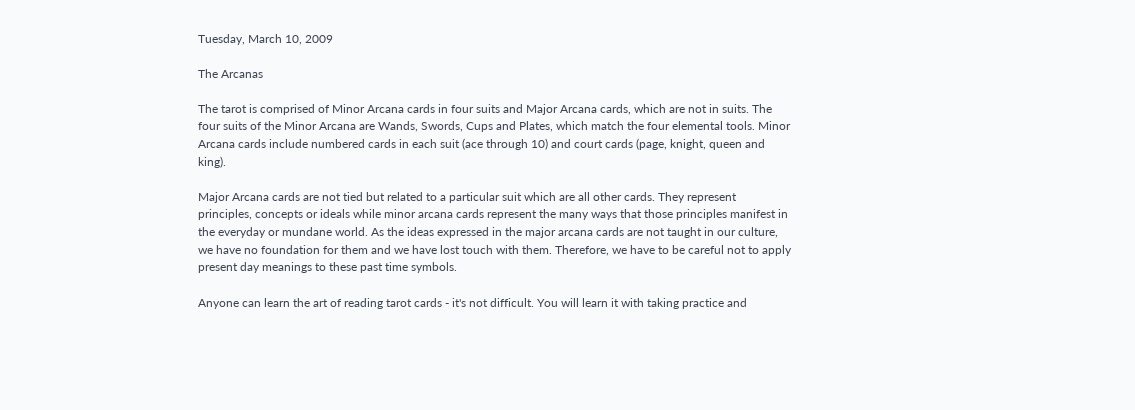Tuesday, March 10, 2009

The Arcanas

The tarot is comprised of Minor Arcana cards in four suits and Major Arcana cards, which are not in suits. The four suits of the Minor Arcana are Wands, Swords, Cups and Plates, which match the four elemental tools. Minor Arcana cards include numbered cards in each suit (ace through 10) and court cards (page, knight, queen and king).

Major Arcana cards are not tied but related to a particular suit which are all other cards. They represent principles, concepts or ideals while minor arcana cards represent the many ways that those principles manifest in the everyday or mundane world. As the ideas expressed in the major arcana cards are not taught in our culture, we have no foundation for them and we have lost touch with them. Therefore, we have to be careful not to apply present day meanings to these past time symbols.

Anyone can learn the art of reading tarot cards - it's not difficult. You will learn it with taking practice and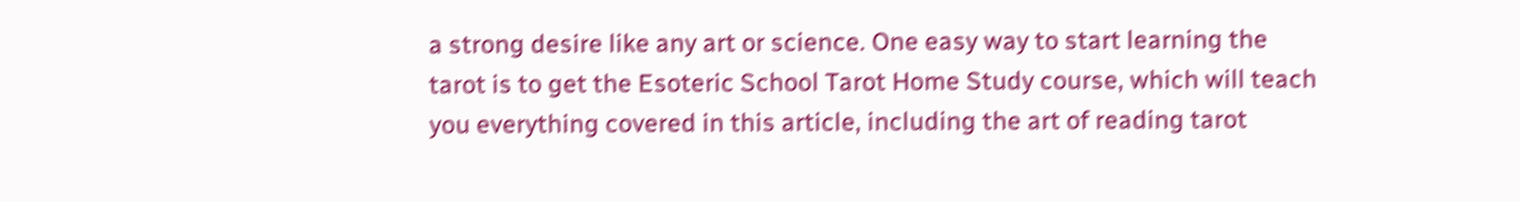a strong desire like any art or science. One easy way to start learning the tarot is to get the Esoteric School Tarot Home Study course, which will teach you everything covered in this article, including the art of reading tarot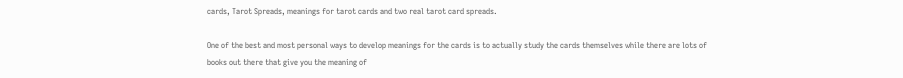cards, Tarot Spreads, meanings for tarot cards and two real tarot card spreads.

One of the best and most personal ways to develop meanings for the cards is to actually study the cards themselves while there are lots of books out there that give you the meaning of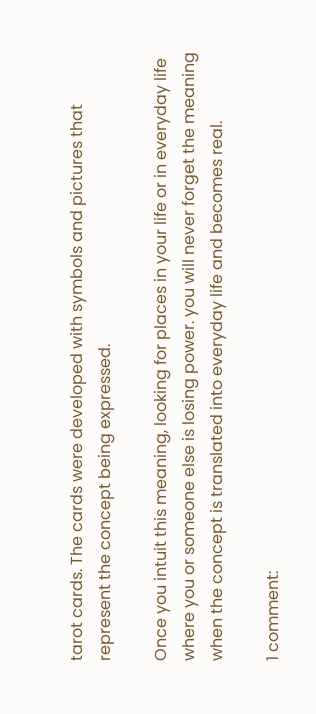tarot cards. The cards were developed with symbols and pictures that represent the concept being expressed.

Once you intuit this meaning, looking for places in your life or in everyday life where you or someone else is losing power. you will never forget the meaning when the concept is translated into everyday life and becomes real.

1 comment: